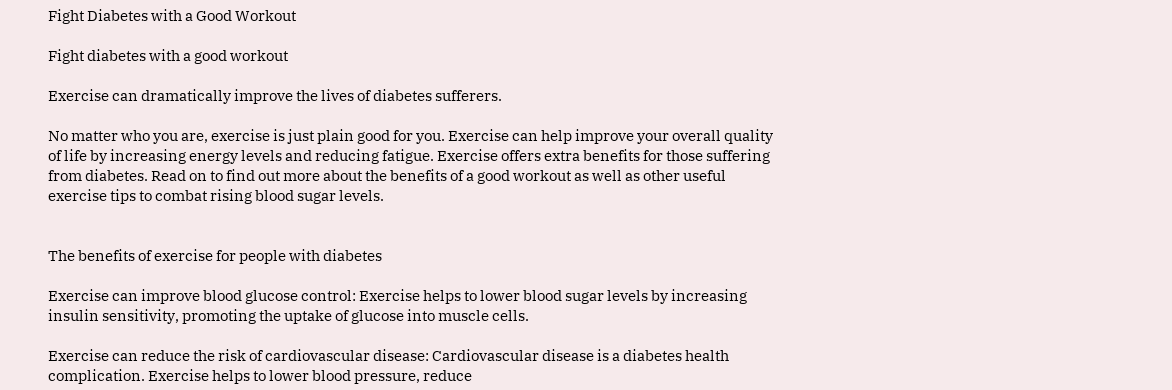Fight Diabetes with a Good Workout

Fight diabetes with a good workout

Exercise can dramatically improve the lives of diabetes sufferers.

No matter who you are, exercise is just plain good for you. Exercise can help improve your overall quality of life by increasing energy levels and reducing fatigue. Exercise offers extra benefits for those suffering from diabetes. Read on to find out more about the benefits of a good workout as well as other useful exercise tips to combat rising blood sugar levels.


The benefits of exercise for people with diabetes

Exercise can improve blood glucose control: Exercise helps to lower blood sugar levels by increasing insulin sensitivity, promoting the uptake of glucose into muscle cells.

Exercise can reduce the risk of cardiovascular disease: Cardiovascular disease is a diabetes health complication. Exercise helps to lower blood pressure, reduce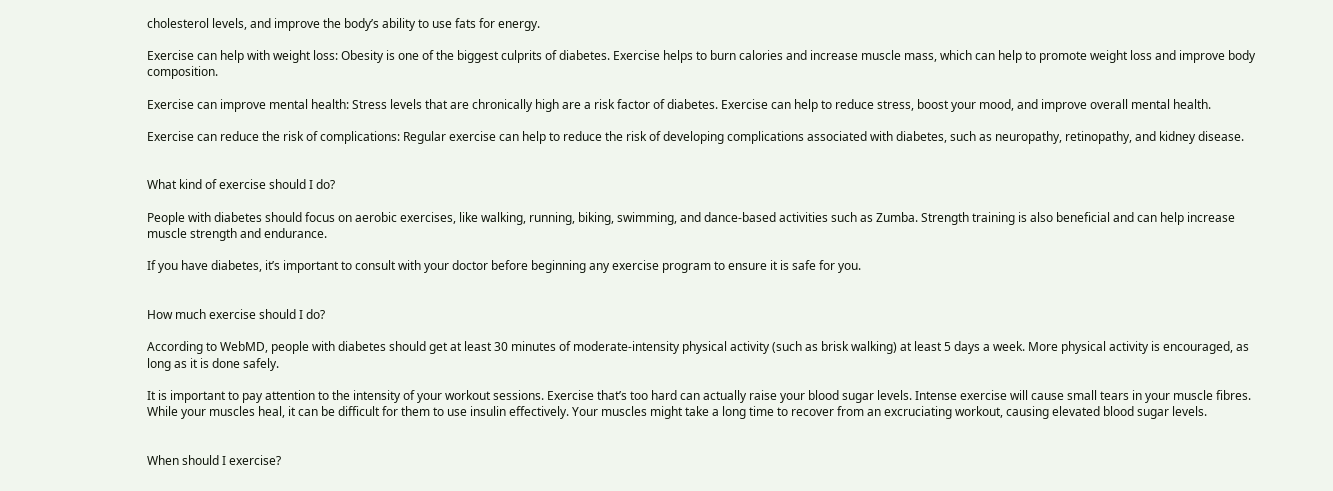cholesterol levels, and improve the body’s ability to use fats for energy.

Exercise can help with weight loss: Obesity is one of the biggest culprits of diabetes. Exercise helps to burn calories and increase muscle mass, which can help to promote weight loss and improve body composition.

Exercise can improve mental health: Stress levels that are chronically high are a risk factor of diabetes. Exercise can help to reduce stress, boost your mood, and improve overall mental health.

Exercise can reduce the risk of complications: Regular exercise can help to reduce the risk of developing complications associated with diabetes, such as neuropathy, retinopathy, and kidney disease.


What kind of exercise should I do?

People with diabetes should focus on aerobic exercises, like walking, running, biking, swimming, and dance-based activities such as Zumba. Strength training is also beneficial and can help increase muscle strength and endurance.

If you have diabetes, it’s important to consult with your doctor before beginning any exercise program to ensure it is safe for you.


How much exercise should I do?

According to WebMD, people with diabetes should get at least 30 minutes of moderate-intensity physical activity (such as brisk walking) at least 5 days a week. More physical activity is encouraged, as long as it is done safely.

It is important to pay attention to the intensity of your workout sessions. Exercise that’s too hard can actually raise your blood sugar levels. Intense exercise will cause small tears in your muscle fibres. While your muscles heal, it can be difficult for them to use insulin effectively. Your muscles might take a long time to recover from an excruciating workout, causing elevated blood sugar levels.


When should I exercise?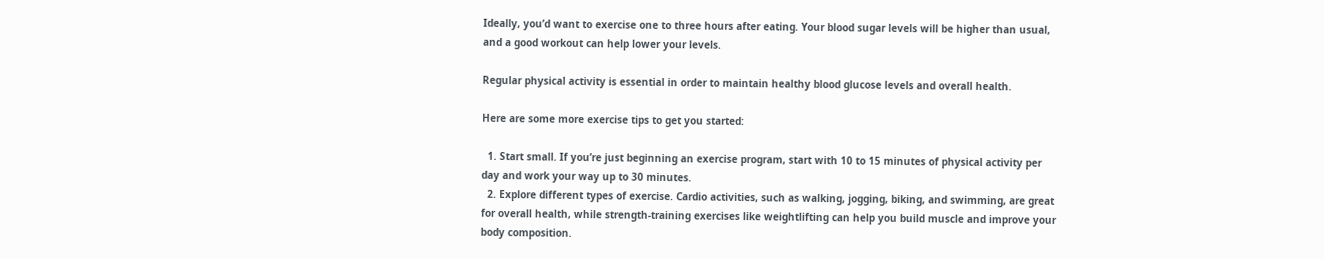Ideally, you’d want to exercise one to three hours after eating. Your blood sugar levels will be higher than usual, and a good workout can help lower your levels.

Regular physical activity is essential in order to maintain healthy blood glucose levels and overall health.

Here are some more exercise tips to get you started:

  1. Start small. If you’re just beginning an exercise program, start with 10 to 15 minutes of physical activity per day and work your way up to 30 minutes.
  2. Explore different types of exercise. Cardio activities, such as walking, jogging, biking, and swimming, are great for overall health, while strength-training exercises like weightlifting can help you build muscle and improve your body composition.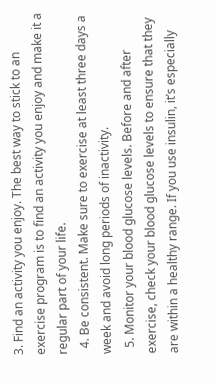3. Find an activity you enjoy. The best way to stick to an exercise program is to find an activity you enjoy and make it a regular part of your life.
  4. Be consistent. Make sure to exercise at least three days a week and avoid long periods of inactivity.
  5. Monitor your blood glucose levels. Before and after exercise, check your blood glucose levels to ensure that they are within a healthy range. If you use insulin, it’s especially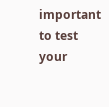important to test your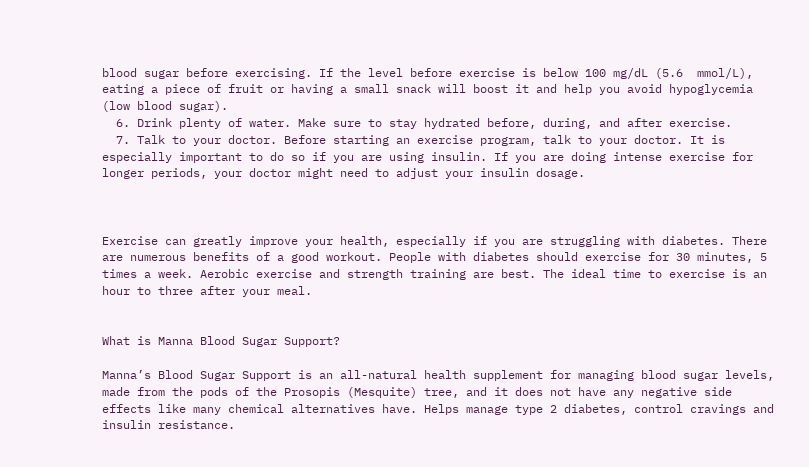blood sugar before exercising. If the level before exercise is below 100 mg/dL (5.6  mmol/L), eating a piece of fruit or having a small snack will boost it and help you avoid hypoglycemia (low blood sugar).
  6. Drink plenty of water. Make sure to stay hydrated before, during, and after exercise.
  7. Talk to your doctor. Before starting an exercise program, talk to your doctor. It is especially important to do so if you are using insulin. If you are doing intense exercise for longer periods, your doctor might need to adjust your insulin dosage.



Exercise can greatly improve your health, especially if you are struggling with diabetes. There are numerous benefits of a good workout. People with diabetes should exercise for 30 minutes, 5 times a week. Aerobic exercise and strength training are best. The ideal time to exercise is an hour to three after your meal.


What is Manna Blood Sugar Support?

Manna’s Blood Sugar Support is an all-natural health supplement for managing blood sugar levels, made from the pods of the Prosopis (Mesquite) tree, and it does not have any negative side effects like many chemical alternatives have. Helps manage type 2 diabetes, control cravings and insulin resistance.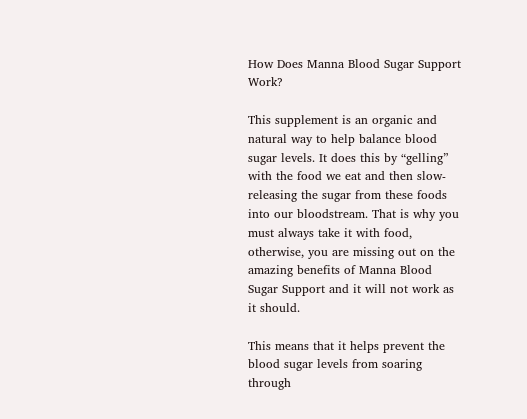How Does Manna Blood Sugar Support Work?

This supplement is an organic and natural way to help balance blood sugar levels. It does this by “gelling” with the food we eat and then slow-releasing the sugar from these foods into our bloodstream. That is why you must always take it with food, otherwise, you are missing out on the amazing benefits of Manna Blood Sugar Support and it will not work as it should.

This means that it helps prevent the blood sugar levels from soaring through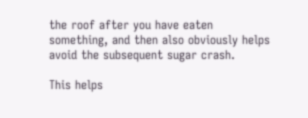the roof after you have eaten something, and then also obviously helps avoid the subsequent sugar crash.

This helps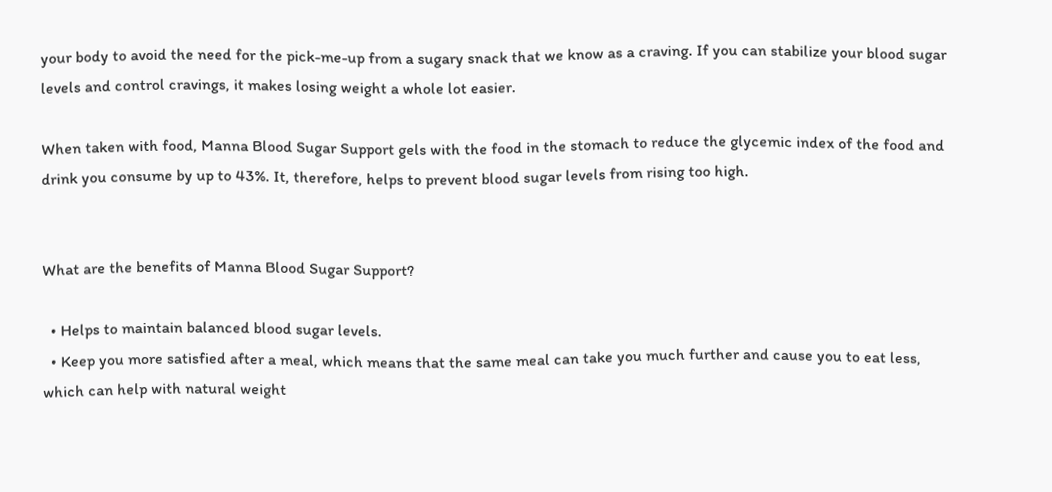your body to avoid the need for the pick-me-up from a sugary snack that we know as a craving. If you can stabilize your blood sugar levels and control cravings, it makes losing weight a whole lot easier.

When taken with food, Manna Blood Sugar Support gels with the food in the stomach to reduce the glycemic index of the food and drink you consume by up to 43%. It, therefore, helps to prevent blood sugar levels from rising too high.


What are the benefits of Manna Blood Sugar Support?

  • Helps to maintain balanced blood sugar levels.
  • Keep you more satisfied after a meal, which means that the same meal can take you much further and cause you to eat less, which can help with natural weight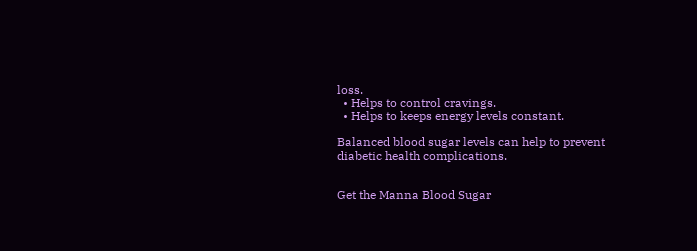loss.
  • Helps to control cravings.
  • Helps to keeps energy levels constant.

Balanced blood sugar levels can help to prevent diabetic health complications.


Get the Manna Blood Sugar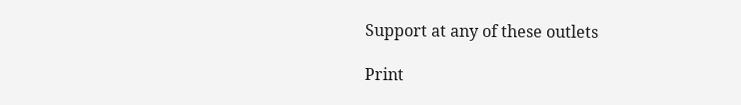Support at any of these outlets

Print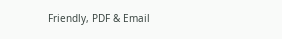Friendly, PDF & Email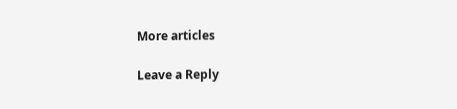More articles

Leave a Reply